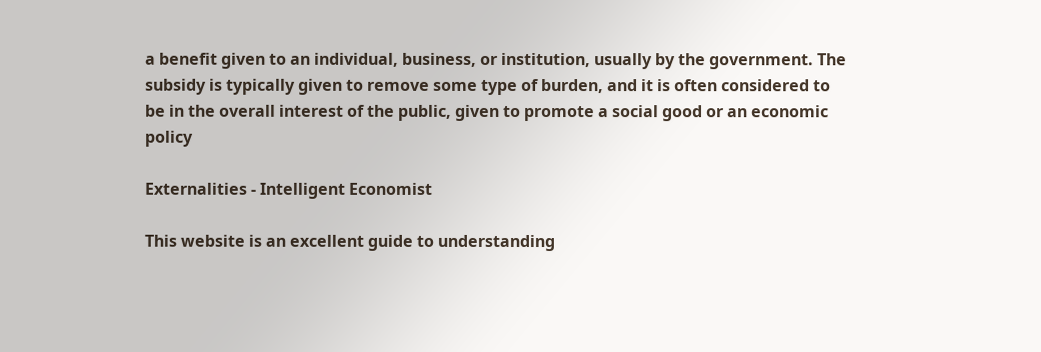a benefit given to an individual, business, or institution, usually by the government. The subsidy is typically given to remove some type of burden, and it is often considered to be in the overall interest of the public, given to promote a social good or an economic policy

Externalities - Intelligent Economist

This website is an excellent guide to understanding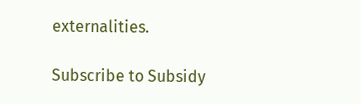externalities.

Subscribe to Subsidy